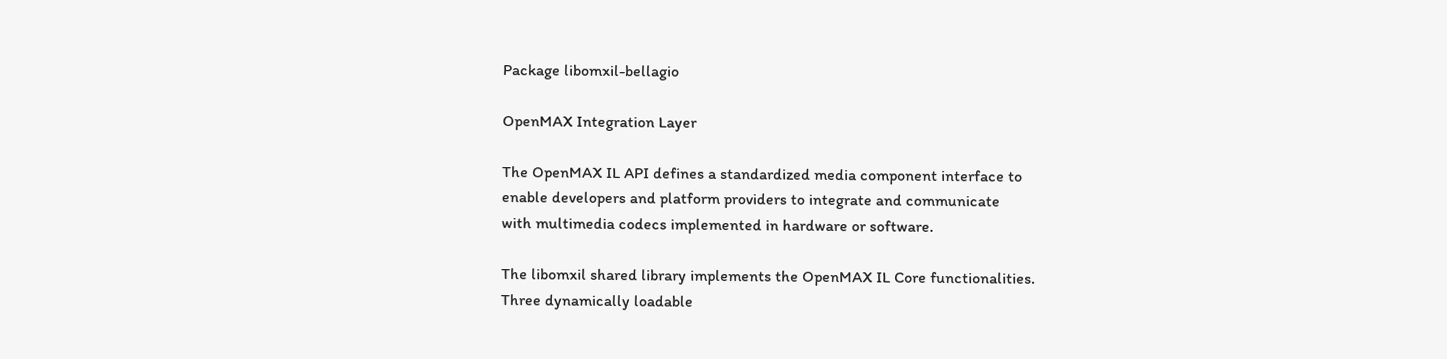Package libomxil-bellagio

OpenMAX Integration Layer

The OpenMAX IL API defines a standardized media component interface to
enable developers and platform providers to integrate and communicate
with multimedia codecs implemented in hardware or software.

The libomxil shared library implements the OpenMAX IL Core functionalities.
Three dynamically loadable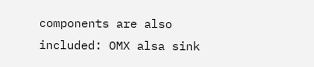components are also included: OMX alsa sink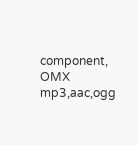component, OMX mp3,aac,ogg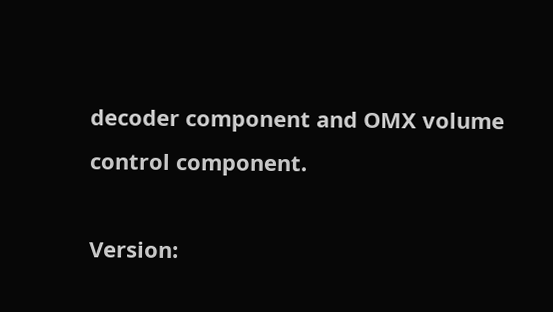decoder component and OMX volume control component.

Version: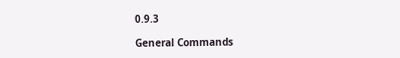0.9.3

General Commands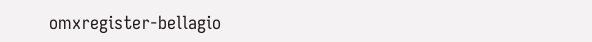omxregister-bellagio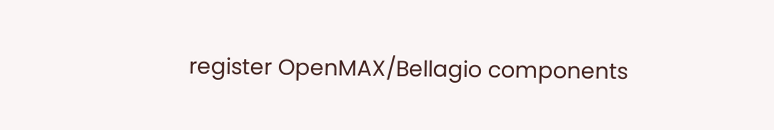register OpenMAX/Bellagio components